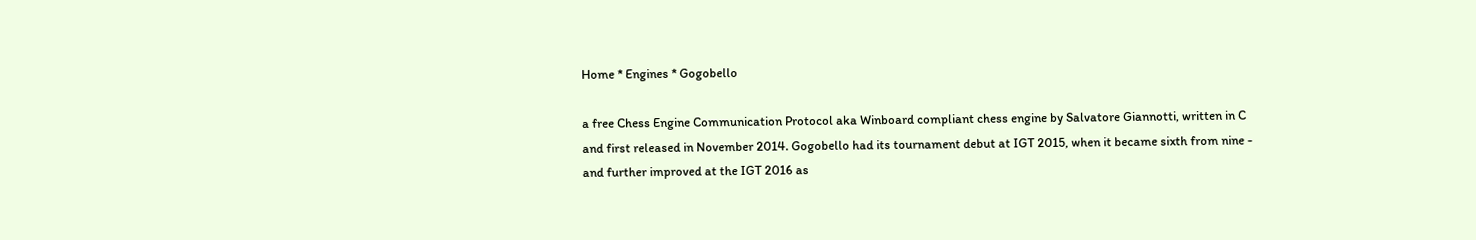Home * Engines * Gogobello

a free Chess Engine Communication Protocol aka Winboard compliant chess engine by Salvatore Giannotti, written in C and first released in November 2014. Gogobello had its tournament debut at IGT 2015, when it became sixth from nine - and further improved at the IGT 2016 as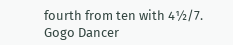fourth from ten with 4½/7.
Gogo Dancer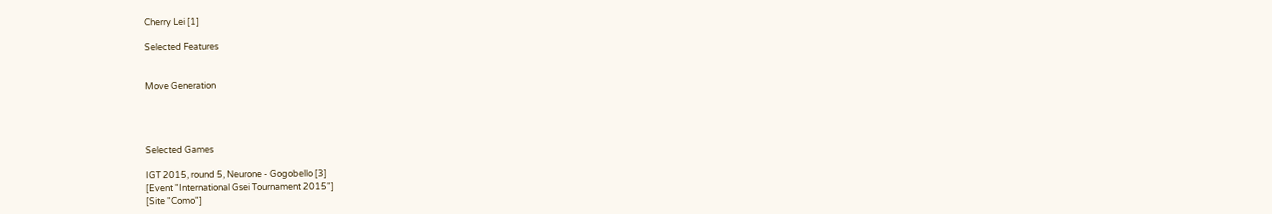Cherry Lei [1]

Selected Features


Move Generation




Selected Games

IGT 2015, round 5, Neurone - Gogobello [3]
[Event "International Gsei Tournament 2015"]
[Site "Como"]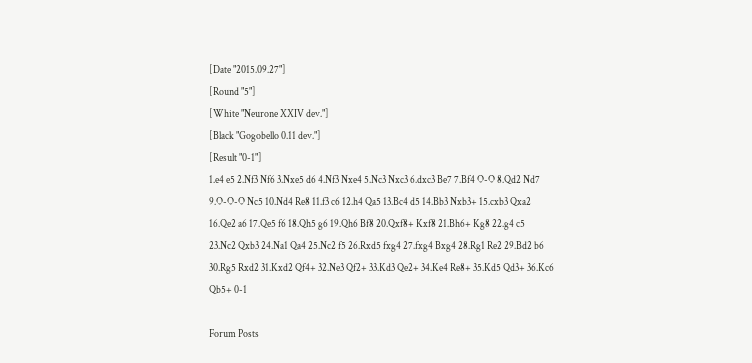[Date "2015.09.27"]
[Round "5"]
[White "Neurone XXIV dev."]
[Black "Gogobello 0.11 dev."]
[Result "0-1"]
1.e4 e5 2.Nf3 Nf6 3.Nxe5 d6 4.Nf3 Nxe4 5.Nc3 Nxc3 6.dxc3 Be7 7.Bf4 O-O 8.Qd2 Nd7
9.O-O-O Nc5 10.Nd4 Re8 11.f3 c6 12.h4 Qa5 13.Bc4 d5 14.Bb3 Nxb3+ 15.cxb3 Qxa2
16.Qe2 a6 17.Qe5 f6 18.Qh5 g6 19.Qh6 Bf8 20.Qxf8+ Kxf8 21.Bh6+ Kg8 22.g4 c5
23.Nc2 Qxb3 24.Na1 Qa4 25.Nc2 f5 26.Rxd5 fxg4 27.fxg4 Bxg4 28.Rg1 Re2 29.Bd2 b6
30.Rg5 Rxd2 31.Kxd2 Qf4+ 32.Ne3 Qf2+ 33.Kd3 Qe2+ 34.Ke4 Re8+ 35.Kd5 Qd3+ 36.Kc6
Qb5+ 0-1

Forum Posts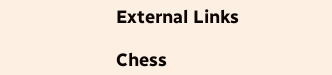External Links

Chess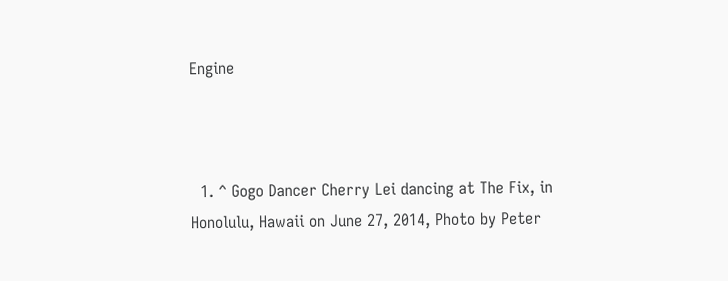Engine



  1. ^ Gogo Dancer Cherry Lei dancing at The Fix, in Honolulu, Hawaii on June 27, 2014, Photo by Peter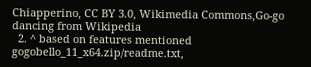Chiapperino, CC BY 3.0, Wikimedia Commons,Go-go dancing from Wikipedia
  2. ^ based on features mentioned gogobello_11_x64.zip/readme.txt,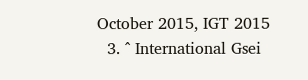October 2015, IGT 2015
  3. ^ International Gsei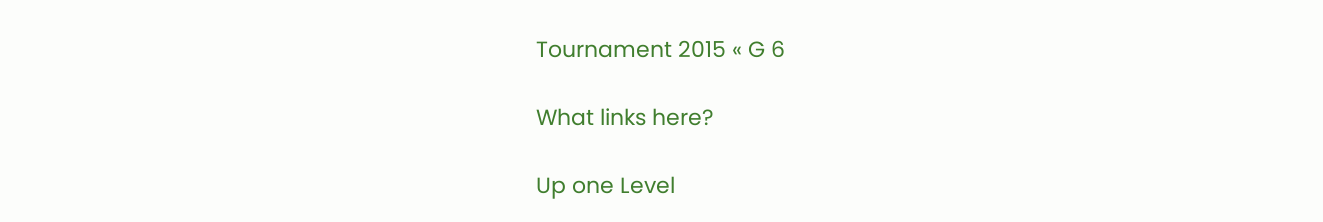Tournament 2015 « G 6

What links here?

Up one Level